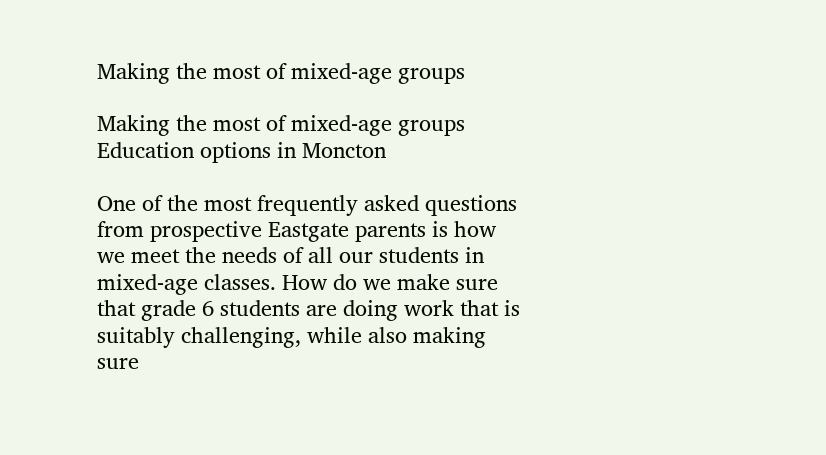Making the most of mixed-age groups

Making the most of mixed-age groups
Education options in Moncton

One of the most frequently asked questions from prospective Eastgate parents is how we meet the needs of all our students in mixed-age classes. How do we make sure that grade 6 students are doing work that is suitably challenging, while also making sure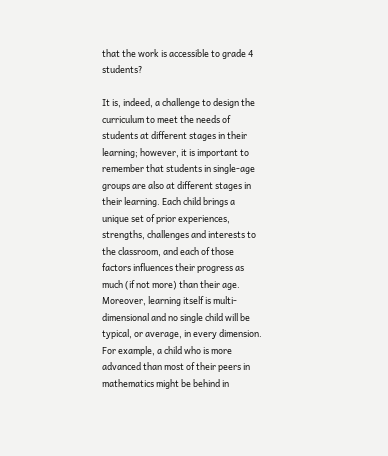that the work is accessible to grade 4 students?

It is, indeed, a challenge to design the curriculum to meet the needs of students at different stages in their learning; however, it is important to remember that students in single-age groups are also at different stages in their learning. Each child brings a unique set of prior experiences, strengths, challenges and interests to the classroom, and each of those factors influences their progress as much (if not more) than their age. Moreover, learning itself is multi-dimensional and no single child will be typical, or average, in every dimension. For example, a child who is more advanced than most of their peers in mathematics might be behind in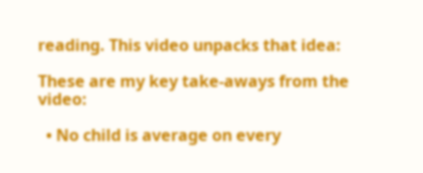reading. This video unpacks that idea:

These are my key take-aways from the video:

  • No child is average on every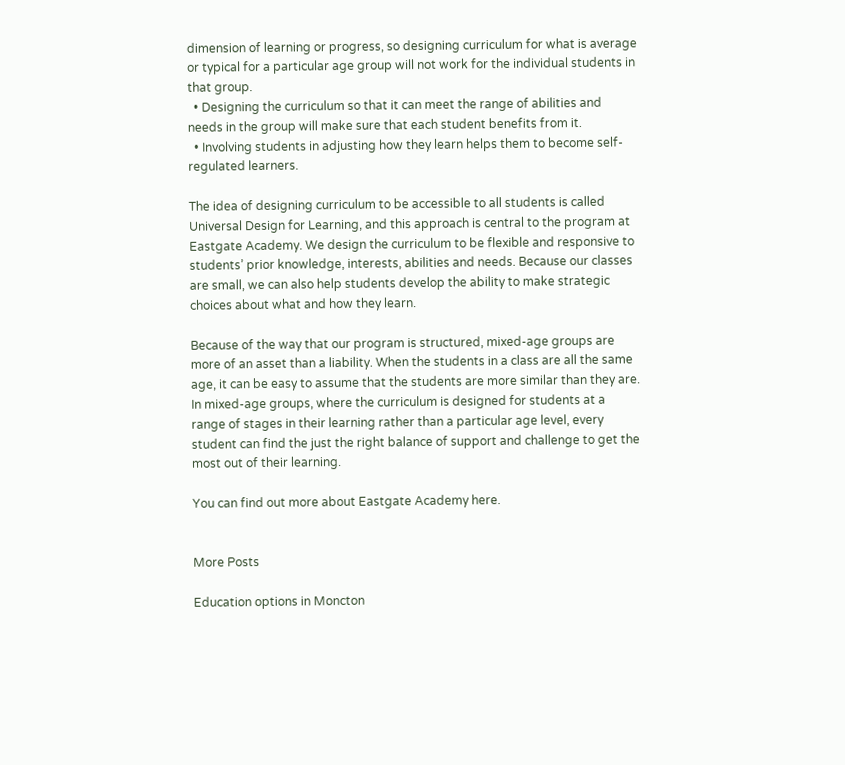dimension of learning or progress, so designing curriculum for what is average or typical for a particular age group will not work for the individual students in that group.
  • Designing the curriculum so that it can meet the range of abilities and needs in the group will make sure that each student benefits from it.
  • Involving students in adjusting how they learn helps them to become self-regulated learners.

The idea of designing curriculum to be accessible to all students is called Universal Design for Learning, and this approach is central to the program at Eastgate Academy. We design the curriculum to be flexible and responsive to students’ prior knowledge, interests, abilities and needs. Because our classes are small, we can also help students develop the ability to make strategic choices about what and how they learn.

Because of the way that our program is structured, mixed-age groups are more of an asset than a liability. When the students in a class are all the same age, it can be easy to assume that the students are more similar than they are. In mixed-age groups, where the curriculum is designed for students at a range of stages in their learning rather than a particular age level, every student can find the just the right balance of support and challenge to get the most out of their learning.

You can find out more about Eastgate Academy here.


More Posts

Education options in Moncton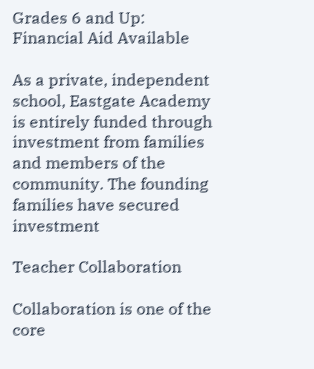Grades 6 and Up: Financial Aid Available

As a private, independent school, Eastgate Academy is entirely funded through investment from families and members of the community. The founding families have secured investment

Teacher Collaboration

Collaboration is one of the core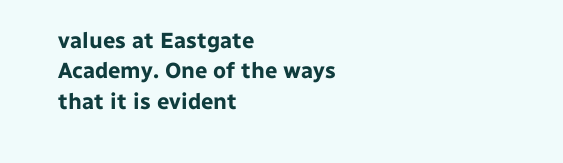values at Eastgate Academy. One of the ways that it is evident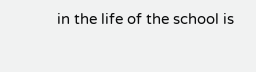in the life of the school is